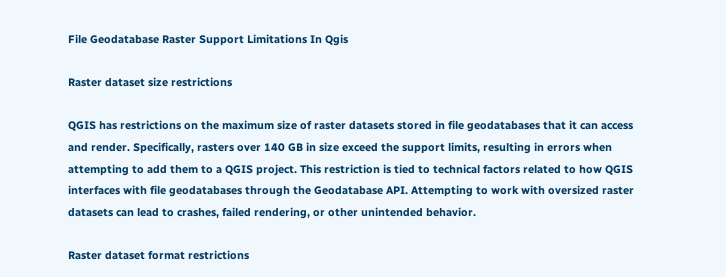File Geodatabase Raster Support Limitations In Qgis

Raster dataset size restrictions

QGIS has restrictions on the maximum size of raster datasets stored in file geodatabases that it can access and render. Specifically, rasters over 140 GB in size exceed the support limits, resulting in errors when attempting to add them to a QGIS project. This restriction is tied to technical factors related to how QGIS interfaces with file geodatabases through the Geodatabase API. Attempting to work with oversized raster datasets can lead to crashes, failed rendering, or other unintended behavior.

Raster dataset format restrictions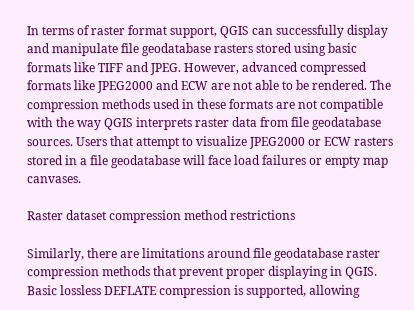In terms of raster format support, QGIS can successfully display and manipulate file geodatabase rasters stored using basic formats like TIFF and JPEG. However, advanced compressed formats like JPEG2000 and ECW are not able to be rendered. The compression methods used in these formats are not compatible with the way QGIS interprets raster data from file geodatabase sources. Users that attempt to visualize JPEG2000 or ECW rasters stored in a file geodatabase will face load failures or empty map canvases.

Raster dataset compression method restrictions

Similarly, there are limitations around file geodatabase raster compression methods that prevent proper displaying in QGIS. Basic lossless DEFLATE compression is supported, allowing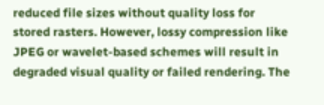reduced file sizes without quality loss for stored rasters. However, lossy compression like JPEG or wavelet-based schemes will result in degraded visual quality or failed rendering. The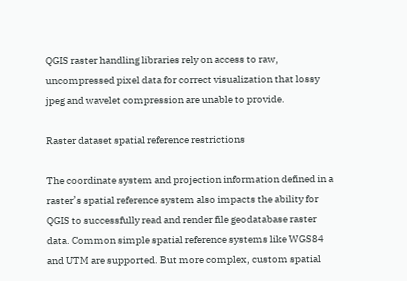QGIS raster handling libraries rely on access to raw, uncompressed pixel data for correct visualization that lossy jpeg and wavelet compression are unable to provide.

Raster dataset spatial reference restrictions

The coordinate system and projection information defined in a raster’s spatial reference system also impacts the ability for QGIS to successfully read and render file geodatabase raster data. Common simple spatial reference systems like WGS84 and UTM are supported. But more complex, custom spatial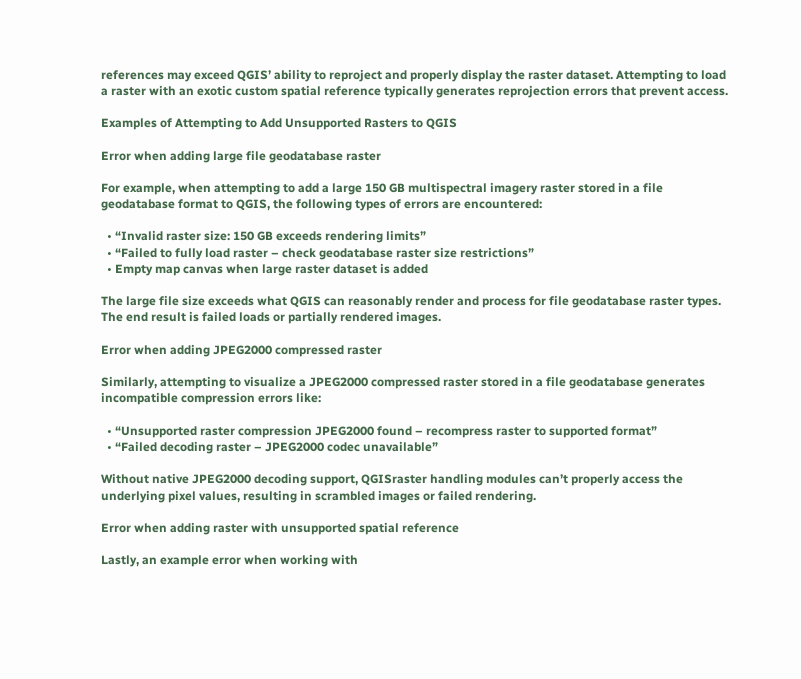references may exceed QGIS’ ability to reproject and properly display the raster dataset. Attempting to load a raster with an exotic custom spatial reference typically generates reprojection errors that prevent access.

Examples of Attempting to Add Unsupported Rasters to QGIS

Error when adding large file geodatabase raster

For example, when attempting to add a large 150 GB multispectral imagery raster stored in a file geodatabase format to QGIS, the following types of errors are encountered:

  • “Invalid raster size: 150 GB exceeds rendering limits”
  • “Failed to fully load raster – check geodatabase raster size restrictions”
  • Empty map canvas when large raster dataset is added

The large file size exceeds what QGIS can reasonably render and process for file geodatabase raster types. The end result is failed loads or partially rendered images.

Error when adding JPEG2000 compressed raster

Similarly, attempting to visualize a JPEG2000 compressed raster stored in a file geodatabase generates incompatible compression errors like:

  • “Unsupported raster compression JPEG2000 found – recompress raster to supported format”
  • “Failed decoding raster – JPEG2000 codec unavailable”

Without native JPEG2000 decoding support, QGISraster handling modules can’t properly access the underlying pixel values, resulting in scrambled images or failed rendering.

Error when adding raster with unsupported spatial reference

Lastly, an example error when working with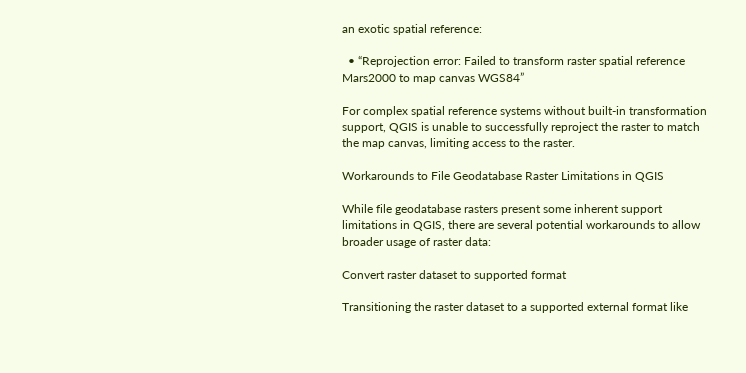an exotic spatial reference:

  • “Reprojection error: Failed to transform raster spatial reference Mars2000 to map canvas WGS84”

For complex spatial reference systems without built-in transformation support, QGIS is unable to successfully reproject the raster to match the map canvas, limiting access to the raster.

Workarounds to File Geodatabase Raster Limitations in QGIS

While file geodatabase rasters present some inherent support limitations in QGIS, there are several potential workarounds to allow broader usage of raster data:

Convert raster dataset to supported format

Transitioning the raster dataset to a supported external format like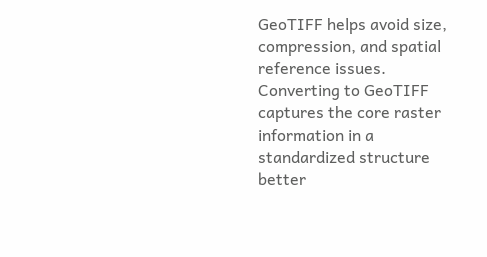GeoTIFF helps avoid size, compression, and spatial reference issues. Converting to GeoTIFF captures the core raster information in a standardized structure better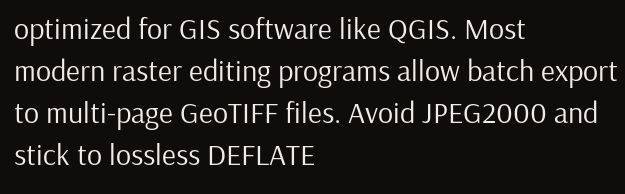optimized for GIS software like QGIS. Most modern raster editing programs allow batch export to multi-page GeoTIFF files. Avoid JPEG2000 and stick to lossless DEFLATE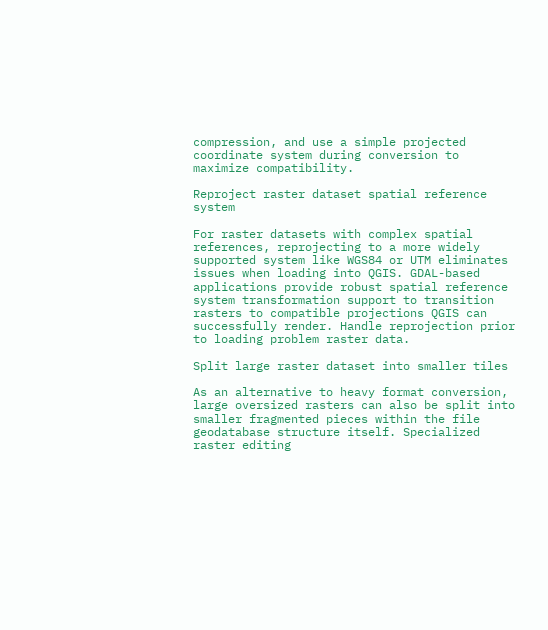compression, and use a simple projected coordinate system during conversion to maximize compatibility.

Reproject raster dataset spatial reference system

For raster datasets with complex spatial references, reprojecting to a more widely supported system like WGS84 or UTM eliminates issues when loading into QGIS. GDAL-based applications provide robust spatial reference system transformation support to transition rasters to compatible projections QGIS can successfully render. Handle reprojection prior to loading problem raster data.

Split large raster dataset into smaller tiles

As an alternative to heavy format conversion, large oversized rasters can also be split into smaller fragmented pieces within the file geodatabase structure itself. Specialized raster editing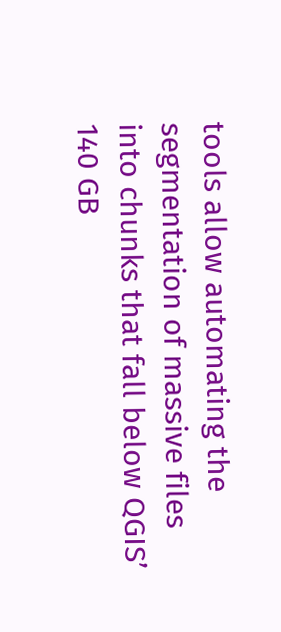tools allow automating the segmentation of massive files into chunks that fall below QGIS’ 140 GB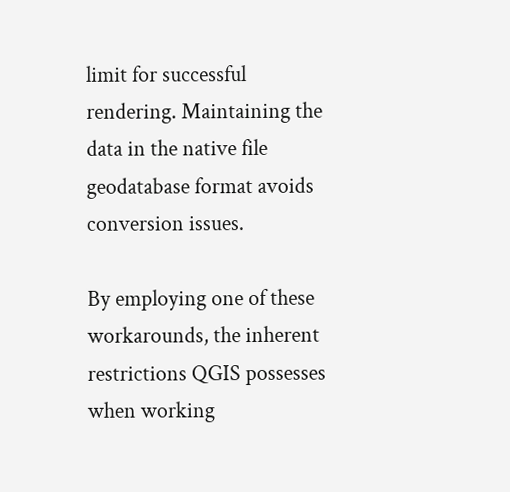limit for successful rendering. Maintaining the data in the native file geodatabase format avoids conversion issues.

By employing one of these workarounds, the inherent restrictions QGIS possesses when working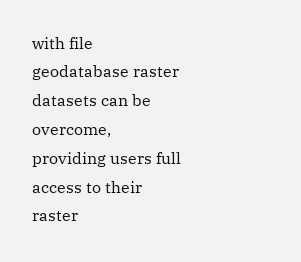with file geodatabase raster datasets can be overcome, providing users full access to their raster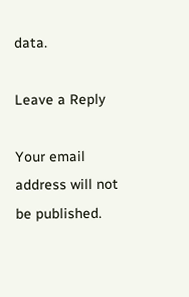data.

Leave a Reply

Your email address will not be published.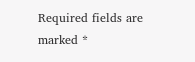Required fields are marked *